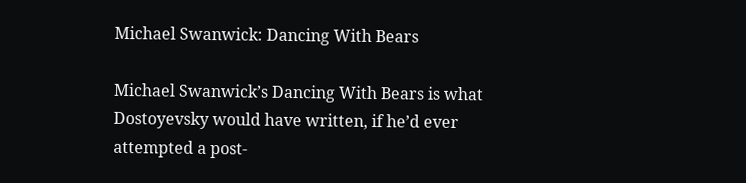Michael Swanwick: Dancing With Bears

Michael Swanwick’s Dancing With Bears is what Dostoyevsky would have written, if he’d ever attempted a post-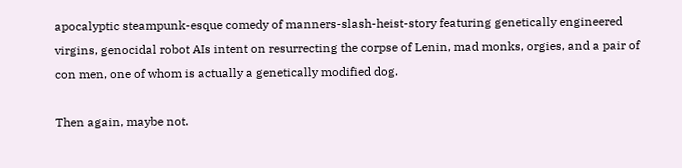apocalyptic steampunk-esque comedy of manners-slash-heist-story featuring genetically engineered virgins, genocidal robot AIs intent on resurrecting the corpse of Lenin, mad monks, orgies, and a pair of con men, one of whom is actually a genetically modified dog.

Then again, maybe not.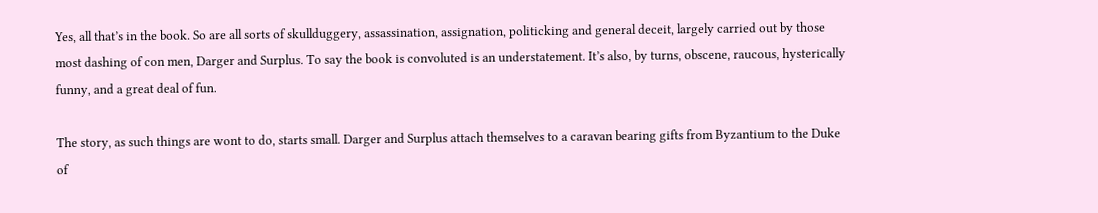Yes, all that’s in the book. So are all sorts of skullduggery, assassination, assignation, politicking and general deceit, largely carried out by those most dashing of con men, Darger and Surplus. To say the book is convoluted is an understatement. It’s also, by turns, obscene, raucous, hysterically funny, and a great deal of fun.

The story, as such things are wont to do, starts small. Darger and Surplus attach themselves to a caravan bearing gifts from Byzantium to the Duke of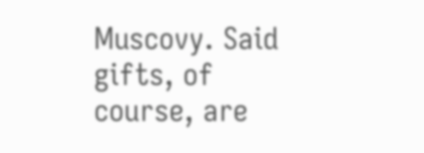Muscovy. Said gifts, of course, are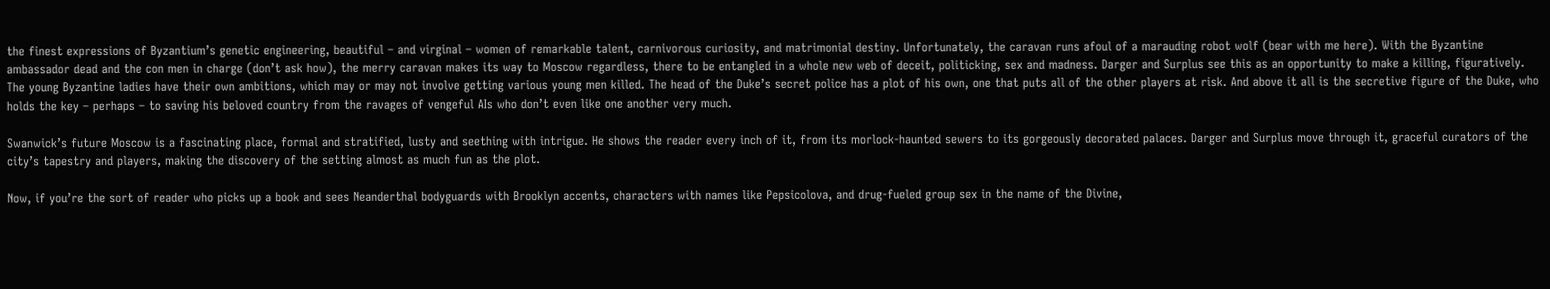the finest expressions of Byzantium’s genetic engineering, beautiful – and virginal – women of remarkable talent, carnivorous curiosity, and matrimonial destiny. Unfortunately, the caravan runs afoul of a marauding robot wolf (bear with me here). With the Byzantine ambassador dead and the con men in charge (don’t ask how), the merry caravan makes its way to Moscow regardless, there to be entangled in a whole new web of deceit, politicking, sex and madness. Darger and Surplus see this as an opportunity to make a killing, figuratively. The young Byzantine ladies have their own ambitions, which may or may not involve getting various young men killed. The head of the Duke’s secret police has a plot of his own, one that puts all of the other players at risk. And above it all is the secretive figure of the Duke, who holds the key – perhaps – to saving his beloved country from the ravages of vengeful AIs who don’t even like one another very much.

Swanwick’s future Moscow is a fascinating place, formal and stratified, lusty and seething with intrigue. He shows the reader every inch of it, from its morlock-haunted sewers to its gorgeously decorated palaces. Darger and Surplus move through it, graceful curators of the city’s tapestry and players, making the discovery of the setting almost as much fun as the plot.

Now, if you’re the sort of reader who picks up a book and sees Neanderthal bodyguards with Brooklyn accents, characters with names like Pepsicolova, and drug-fueled group sex in the name of the Divine,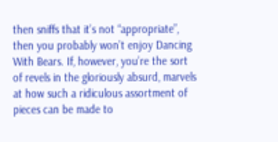then sniffs that it’s not “appropriate”, then you probably won’t enjoy Dancing With Bears. If, however, you’re the sort of revels in the gloriously absurd, marvels at how such a ridiculous assortment of pieces can be made to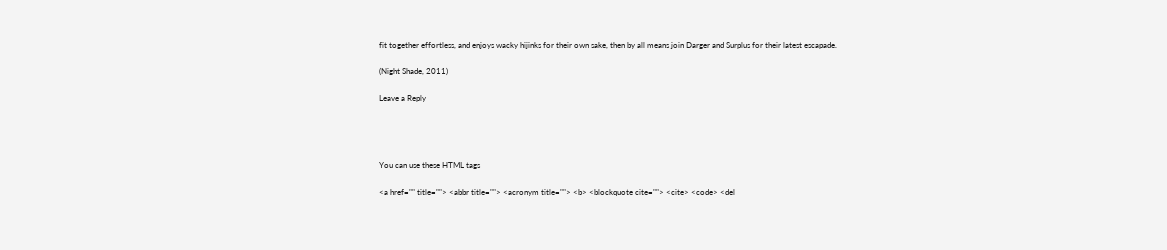fit together effortless, and enjoys wacky hijinks for their own sake, then by all means join Darger and Surplus for their latest escapade.

(Night Shade, 2011)

Leave a Reply




You can use these HTML tags

<a href="" title=""> <abbr title=""> <acronym title=""> <b> <blockquote cite=""> <cite> <code> <del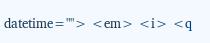datetime=""> <em> <i> <q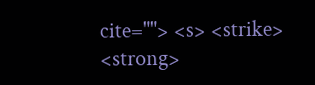cite=""> <s> <strike> <strong>